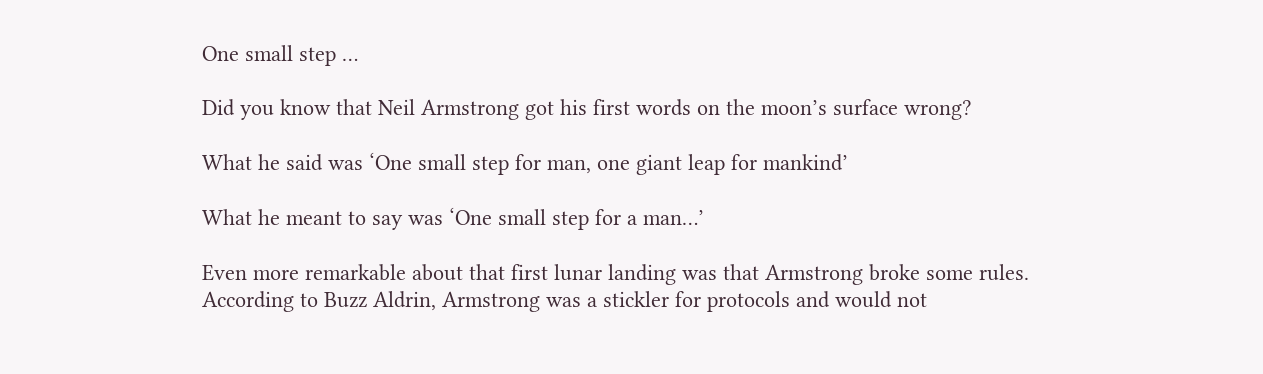One small step …

Did you know that Neil Armstrong got his first words on the moon’s surface wrong?

What he said was ‘One small step for man, one giant leap for mankind’

What he meant to say was ‘One small step for a man…’

Even more remarkable about that first lunar landing was that Armstrong broke some rules. According to Buzz Aldrin, Armstrong was a stickler for protocols and would not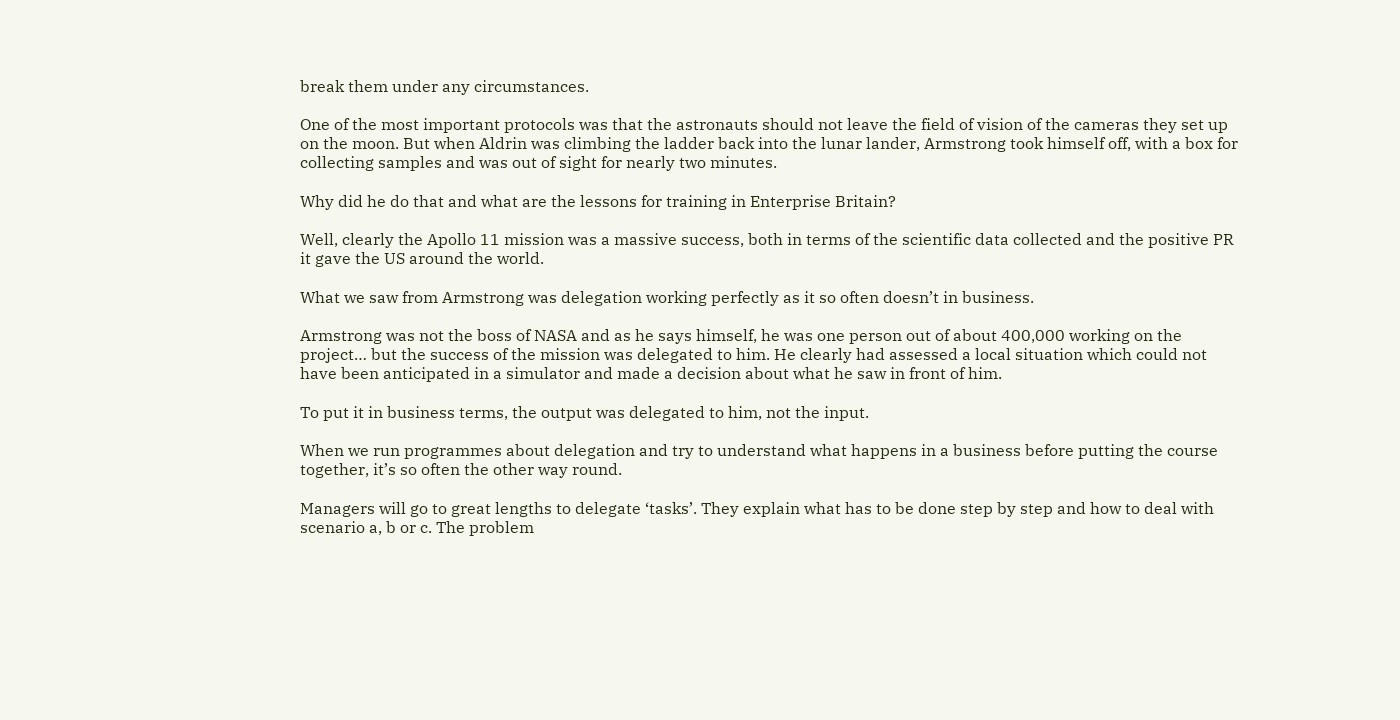break them under any circumstances.

One of the most important protocols was that the astronauts should not leave the field of vision of the cameras they set up on the moon. But when Aldrin was climbing the ladder back into the lunar lander, Armstrong took himself off, with a box for collecting samples and was out of sight for nearly two minutes.

Why did he do that and what are the lessons for training in Enterprise Britain?

Well, clearly the Apollo 11 mission was a massive success, both in terms of the scientific data collected and the positive PR it gave the US around the world.

What we saw from Armstrong was delegation working perfectly as it so often doesn’t in business.

Armstrong was not the boss of NASA and as he says himself, he was one person out of about 400,000 working on the project… but the success of the mission was delegated to him. He clearly had assessed a local situation which could not have been anticipated in a simulator and made a decision about what he saw in front of him.

To put it in business terms, the output was delegated to him, not the input.

When we run programmes about delegation and try to understand what happens in a business before putting the course together, it’s so often the other way round.

Managers will go to great lengths to delegate ‘tasks’. They explain what has to be done step by step and how to deal with scenario a, b or c. The problem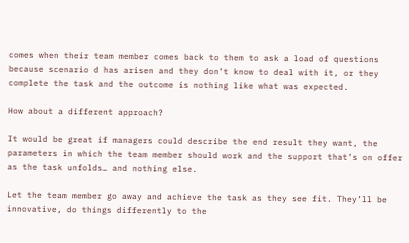comes when their team member comes back to them to ask a load of questions because scenario d has arisen and they don’t know to deal with it, or they complete the task and the outcome is nothing like what was expected.

How about a different approach?

It would be great if managers could describe the end result they want, the parameters in which the team member should work and the support that’s on offer as the task unfolds… and nothing else.

Let the team member go away and achieve the task as they see fit. They’ll be innovative, do things differently to the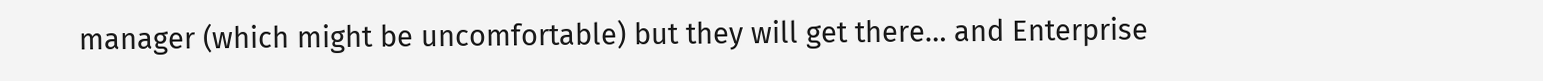manager (which might be uncomfortable) but they will get there… and Enterprise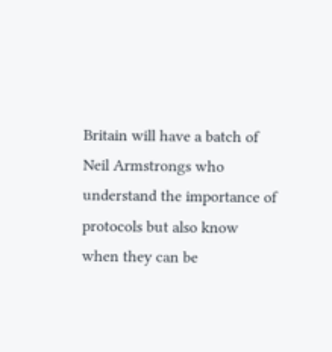Britain will have a batch of Neil Armstrongs who understand the importance of protocols but also know when they can be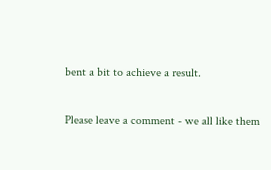bent a bit to achieve a result.

Please leave a comment - we all like them